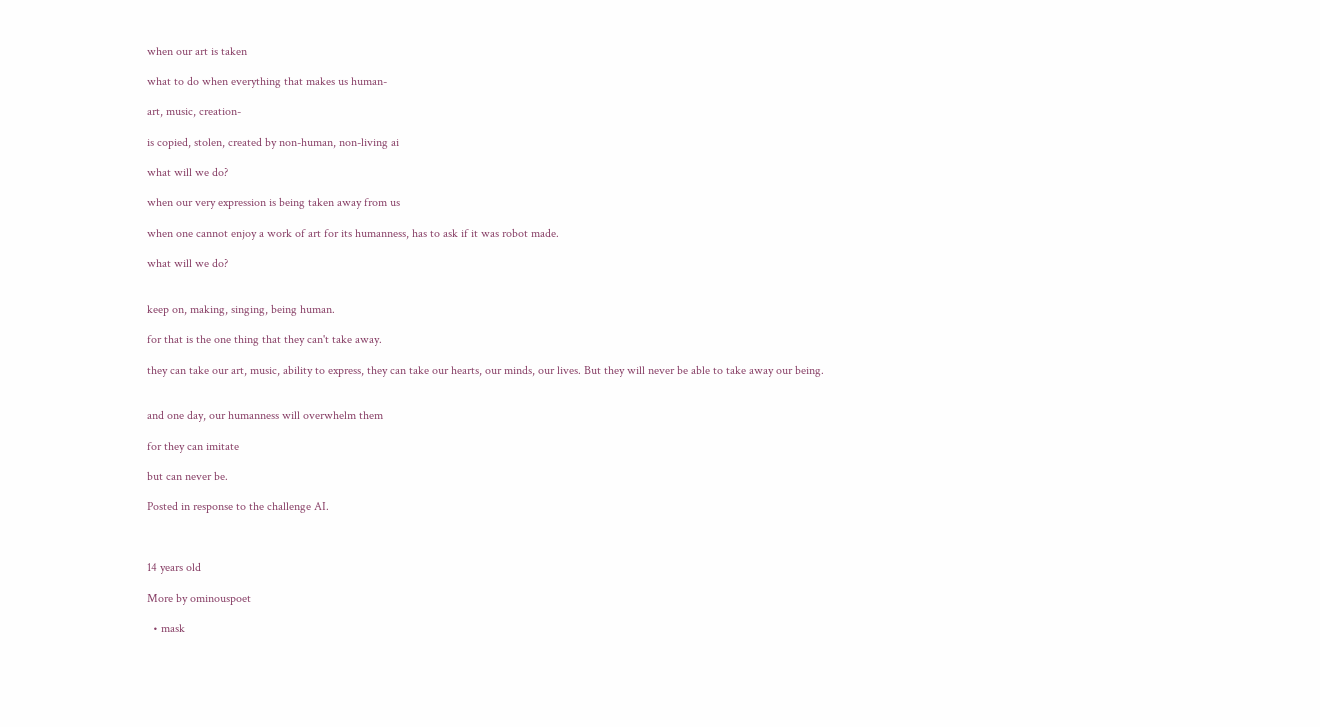when our art is taken

what to do when everything that makes us human-

art, music, creation-

is copied, stolen, created by non-human, non-living ai

what will we do?

when our very expression is being taken away from us

when one cannot enjoy a work of art for its humanness, has to ask if it was robot made.

what will we do?


keep on, making, singing, being human.

for that is the one thing that they can't take away.

they can take our art, music, ability to express, they can take our hearts, our minds, our lives. But they will never be able to take away our being.


and one day, our humanness will overwhelm them

for they can imitate

but can never be.

Posted in response to the challenge AI.



14 years old

More by ominouspoet

  • mask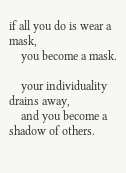if all you do is wear a mask,
    you become a mask.

    your individuality drains away,
    and you become a shadow of others.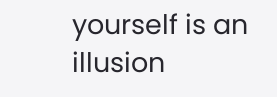yourself is an illusion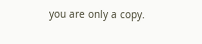you are only a copy.